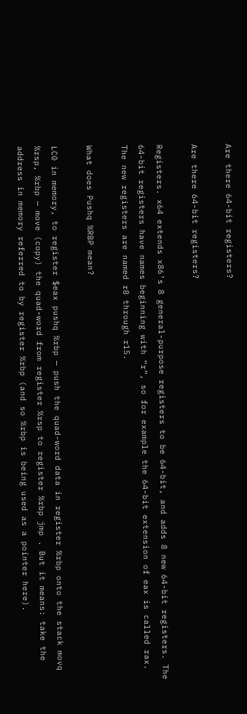Are there 64-bit registers?

Are there 64-bit registers?

Registers. x64 extends x86’s 8 general-purpose registers to be 64-bit, and adds 8 new 64-bit registers. The 64-bit registers have names beginning with “r”, so for example the 64-bit extension of eax is called rax. The new registers are named r8 through r15.

What does Pushq %RBP mean?

LC0 in memory, to register $eax pushq %rbp — push the quad-word data in register %rbp onto the stack movq %rsp, %rbp — move (copy) the quad-word from register %rsp to register %rbp jmp . But it means: take the address in memory referred to by register %rbp (and so %rbp is being used as a pointer here).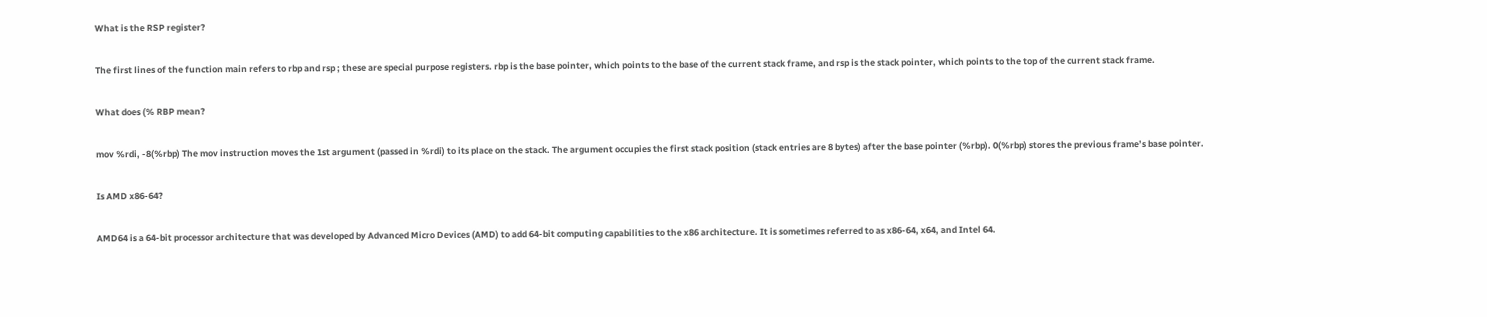What is the RSP register?

The first lines of the function main refers to rbp and rsp ; these are special purpose registers. rbp is the base pointer, which points to the base of the current stack frame, and rsp is the stack pointer, which points to the top of the current stack frame.

What does (% RBP mean?

mov %rdi, -8(%rbp) The mov instruction moves the 1st argument (passed in %rdi) to its place on the stack. The argument occupies the first stack position (stack entries are 8 bytes) after the base pointer (%rbp). 0(%rbp) stores the previous frame’s base pointer.

Is AMD x86-64?

AMD64 is a 64-bit processor architecture that was developed by Advanced Micro Devices (AMD) to add 64-bit computing capabilities to the x86 architecture. It is sometimes referred to as x86-64, x64, and Intel 64.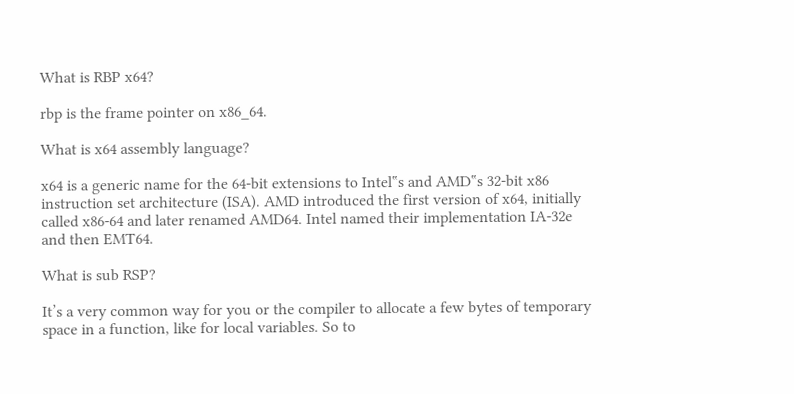What is RBP x64?

rbp is the frame pointer on x86_64.

What is x64 assembly language?

x64 is a generic name for the 64-bit extensions to Intel‟s and AMD‟s 32-bit x86 instruction set architecture (ISA). AMD introduced the first version of x64, initially called x86-64 and later renamed AMD64. Intel named their implementation IA-32e and then EMT64.

What is sub RSP?

It’s a very common way for you or the compiler to allocate a few bytes of temporary space in a function, like for local variables. So to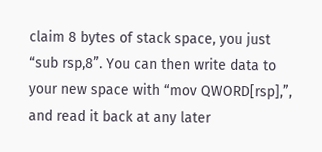claim 8 bytes of stack space, you just “sub rsp,8”. You can then write data to your new space with “mov QWORD[rsp],”, and read it back at any later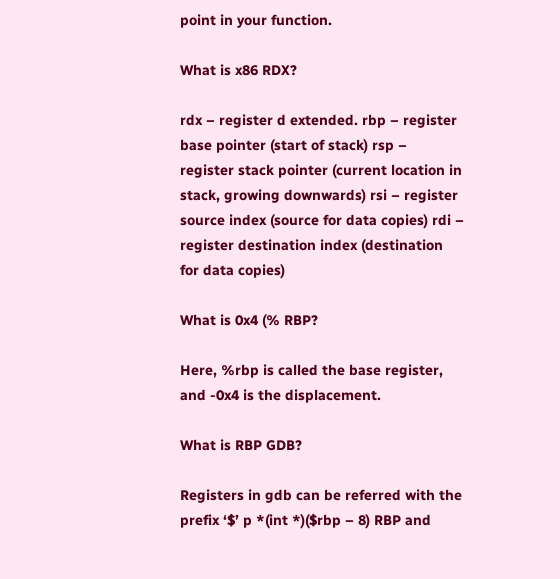point in your function.

What is x86 RDX?

rdx – register d extended. rbp – register base pointer (start of stack) rsp – register stack pointer (current location in stack, growing downwards) rsi – register source index (source for data copies) rdi – register destination index (destination for data copies)

What is 0x4 (% RBP?

Here, %rbp is called the base register, and -0x4 is the displacement.

What is RBP GDB?

Registers in gdb can be referred with the prefix ‘$’ p *(int *)($rbp – 8) RBP and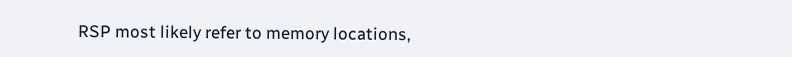RSP most likely refer to memory locations,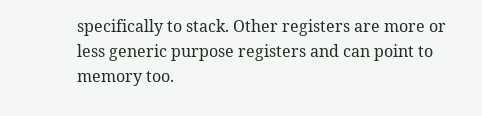specifically to stack. Other registers are more or less generic purpose registers and can point to memory too.